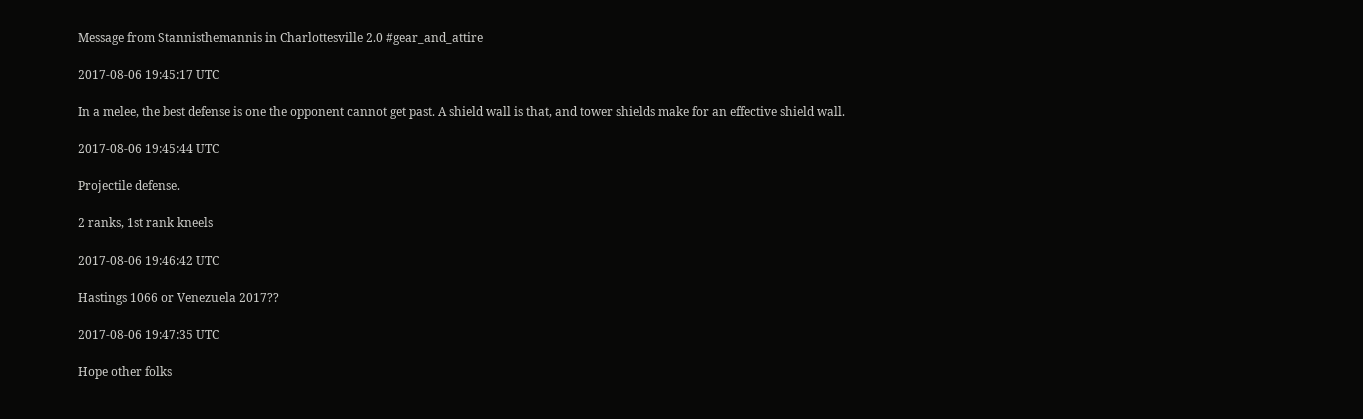Message from Stannisthemannis in Charlottesville 2.0 #gear_and_attire

2017-08-06 19:45:17 UTC

In a melee, the best defense is one the opponent cannot get past. A shield wall is that, and tower shields make for an effective shield wall.

2017-08-06 19:45:44 UTC

Projectile defense.

2 ranks, 1st rank kneels

2017-08-06 19:46:42 UTC

Hastings 1066 or Venezuela 2017??

2017-08-06 19:47:35 UTC

Hope other folks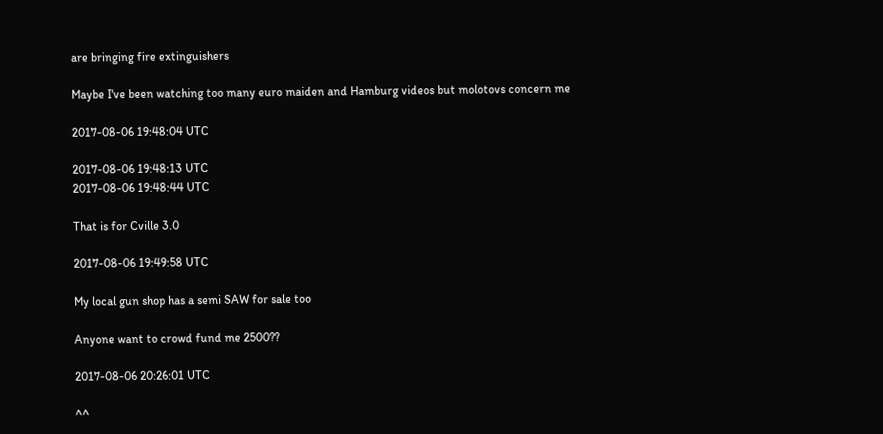are bringing fire extinguishers

Maybe I've been watching too many euro maiden and Hamburg videos but molotovs concern me

2017-08-06 19:48:04 UTC

2017-08-06 19:48:13 UTC
2017-08-06 19:48:44 UTC

That is for Cville 3.0

2017-08-06 19:49:58 UTC

My local gun shop has a semi SAW for sale too

Anyone want to crowd fund me 2500??

2017-08-06 20:26:01 UTC

^^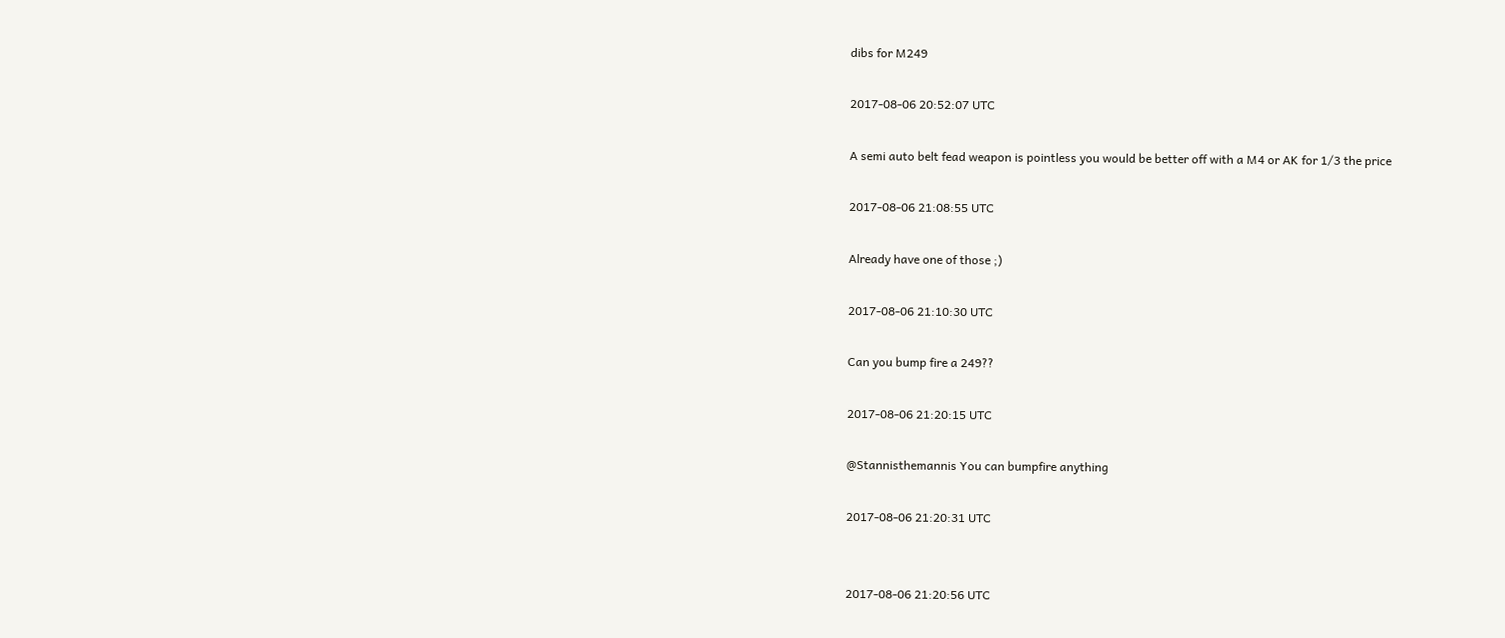dibs for M249

2017-08-06 20:52:07 UTC

A semi auto belt fead weapon is pointless you would be better off with a M4 or AK for 1/3 the price

2017-08-06 21:08:55 UTC

Already have one of those ;)

2017-08-06 21:10:30 UTC

Can you bump fire a 249??

2017-08-06 21:20:15 UTC

@Stannisthemannis You can bumpfire anything

2017-08-06 21:20:31 UTC


2017-08-06 21:20:56 UTC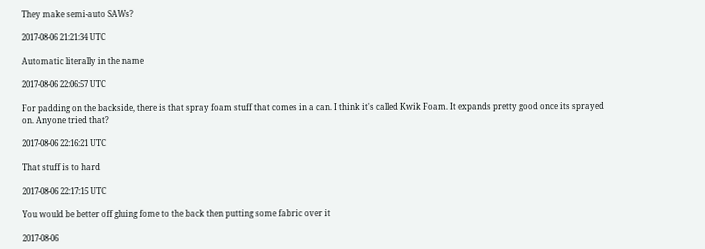They make semi-auto SAWs?

2017-08-06 21:21:34 UTC

Automatic literally in the name

2017-08-06 22:06:57 UTC

For padding on the backside, there is that spray foam stuff that comes in a can. I think it's called Kwik Foam. It expands pretty good once its sprayed on. Anyone tried that?

2017-08-06 22:16:21 UTC

That stuff is to hard

2017-08-06 22:17:15 UTC

You would be better off gluing fome to the back then putting some fabric over it

2017-08-06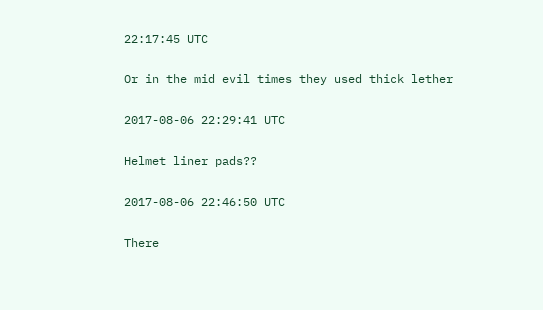22:17:45 UTC

Or in the mid evil times they used thick lether

2017-08-06 22:29:41 UTC

Helmet liner pads??

2017-08-06 22:46:50 UTC

There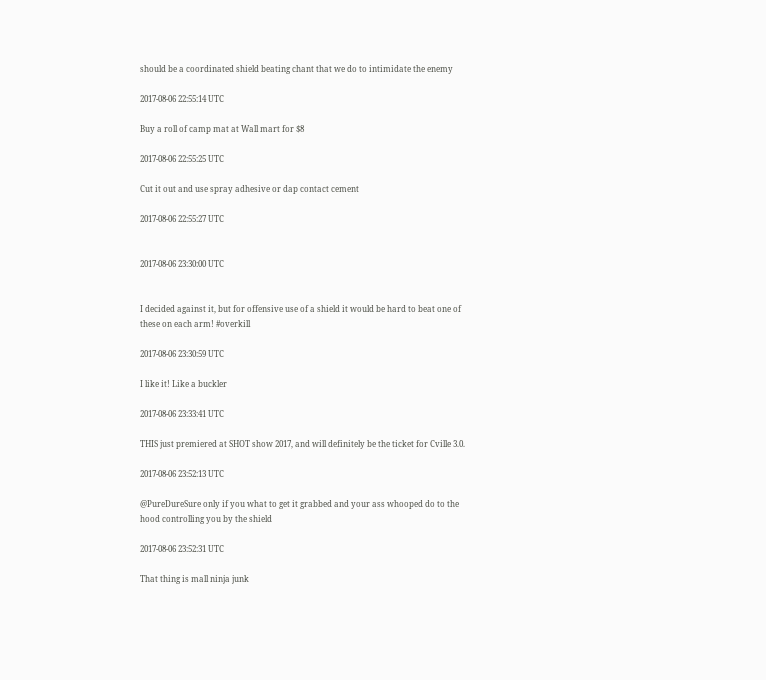should be a coordinated shield beating chant that we do to intimidate the enemy

2017-08-06 22:55:14 UTC

Buy a roll of camp mat at Wall mart for $8

2017-08-06 22:55:25 UTC

Cut it out and use spray adhesive or dap contact cement

2017-08-06 22:55:27 UTC


2017-08-06 23:30:00 UTC


I decided against it, but for offensive use of a shield it would be hard to beat one of these on each arm! #overkill

2017-08-06 23:30:59 UTC

I like it! Like a buckler

2017-08-06 23:33:41 UTC

THIS just premiered at SHOT show 2017, and will definitely be the ticket for Cville 3.0.

2017-08-06 23:52:13 UTC

@PureDureSure only if you what to get it grabbed and your ass whooped do to the hood controlling you by the shield

2017-08-06 23:52:31 UTC

That thing is mall ninja junk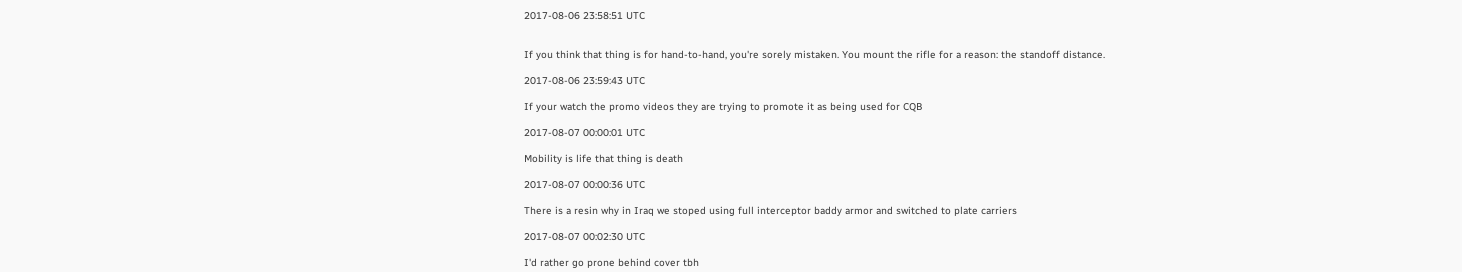2017-08-06 23:58:51 UTC


If you think that thing is for hand-to-hand, you're sorely mistaken. You mount the rifle for a reason: the standoff distance.

2017-08-06 23:59:43 UTC

If your watch the promo videos they are trying to promote it as being used for CQB

2017-08-07 00:00:01 UTC

Mobility is life that thing is death

2017-08-07 00:00:36 UTC

There is a resin why in Iraq we stoped using full interceptor baddy armor and switched to plate carriers

2017-08-07 00:02:30 UTC

I'd rather go prone behind cover tbh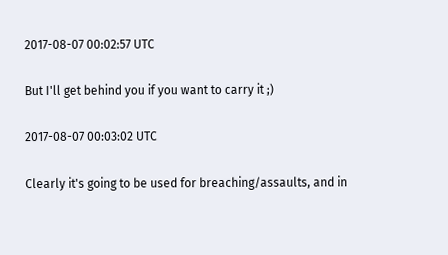2017-08-07 00:02:57 UTC

But I'll get behind you if you want to carry it ;)

2017-08-07 00:03:02 UTC

Clearly it's going to be used for breaching/assaults, and in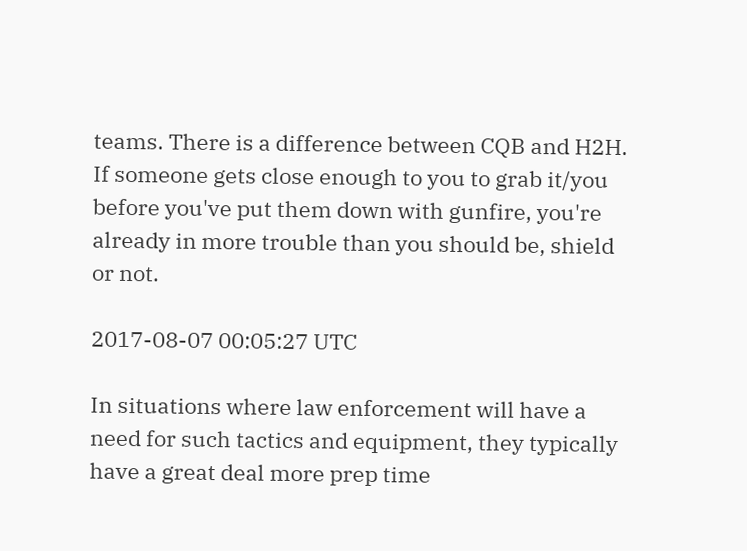teams. There is a difference between CQB and H2H. If someone gets close enough to you to grab it/you before you've put them down with gunfire, you're already in more trouble than you should be, shield or not.

2017-08-07 00:05:27 UTC

In situations where law enforcement will have a need for such tactics and equipment, they typically have a great deal more prep time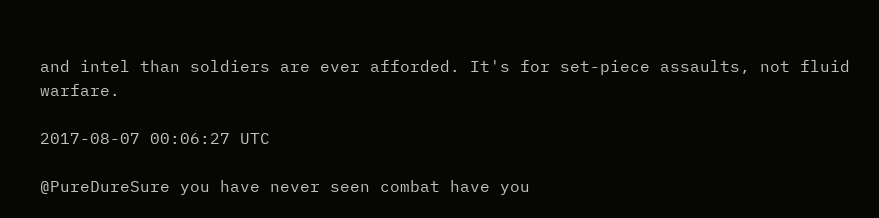and intel than soldiers are ever afforded. It's for set-piece assaults, not fluid warfare.

2017-08-07 00:06:27 UTC

@PureDureSure you have never seen combat have you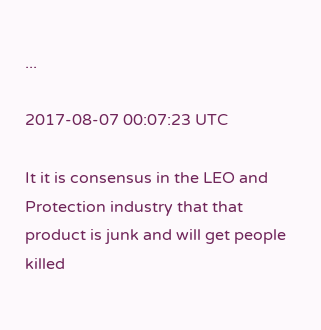...

2017-08-07 00:07:23 UTC

It it is consensus in the LEO and Protection industry that that product is junk and will get people killed